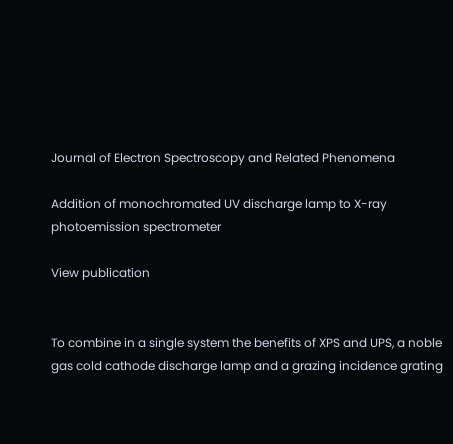Journal of Electron Spectroscopy and Related Phenomena

Addition of monochromated UV discharge lamp to X-ray photoemission spectrometer

View publication


To combine in a single system the benefits of XPS and UPS, a noble gas cold cathode discharge lamp and a grazing incidence grating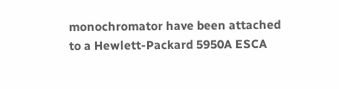monochromator have been attached to a Hewlett-Packard 5950A ESCA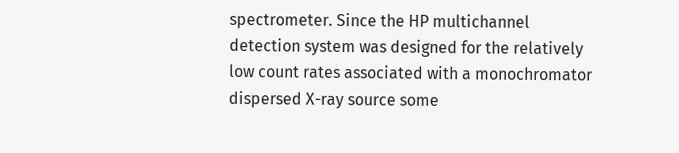spectrometer. Since the HP multichannel detection system was designed for the relatively low count rates associated with a monochromator dispersed X-ray source some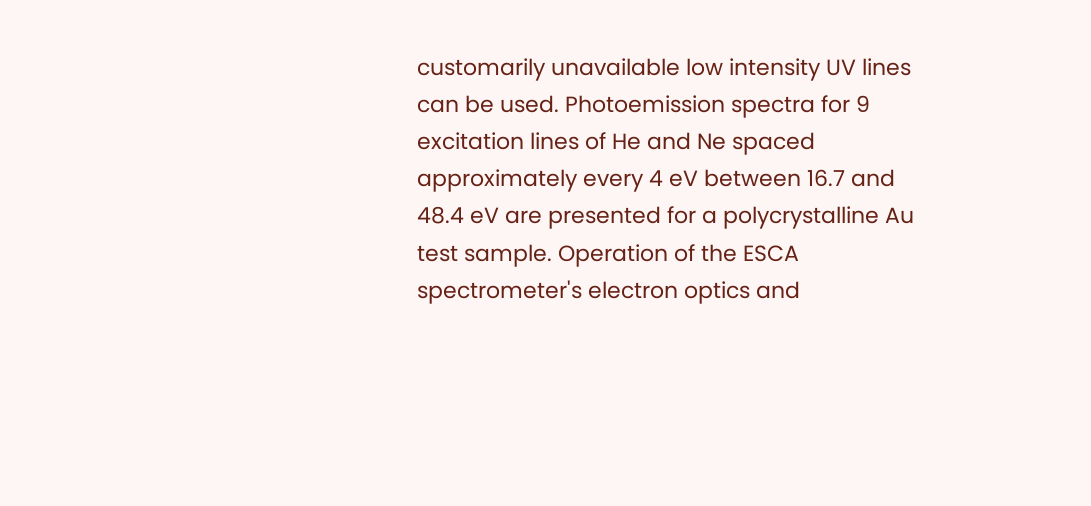customarily unavailable low intensity UV lines can be used. Photoemission spectra for 9 excitation lines of He and Ne spaced approximately every 4 eV between 16.7 and 48.4 eV are presented for a polycrystalline Au test sample. Operation of the ESCA spectrometer's electron optics and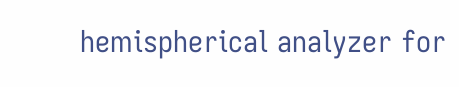hemispherical analyzer for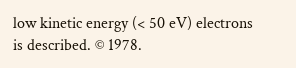low kinetic energy (< 50 eV) electrons is described. © 1978.